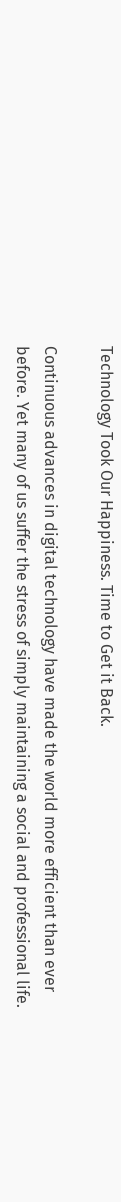Technology Took Our Happiness. Time to Get it Back.

Continuous advances in digital technology have made the world more efficient than ever before. Yet many of us suffer the stress of simply maintaining a social and professional life.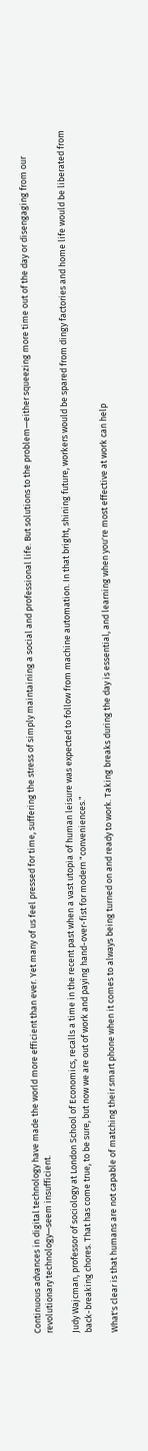Continuous advances in digital technology have made the world more efficient than ever. Yet many of us feel pressed for time, suffering the stress of simply maintaining a social and professional life. But solutions to the problem—either squeezing more time out of the day or disengaging from our revolutionary technology—seem insufficient.

Judy Wajcman, professor of sociology at London School of Economics, recalls a time in the recent past when a vast utopia of human leisure was expected to follow from machine automation. In that bright, shining future, workers would be spared from dingy factories and home life would be liberated from back-breaking chores. That has come true, to be sure, but now we are out of work and paying hand-over-fist for modern "conveniences."

What's clear is that humans are not capable of matching their smart phone when it comes to always being turned on and ready to work. Taking breaks during the day is essential, and learning when you're most effective at work can help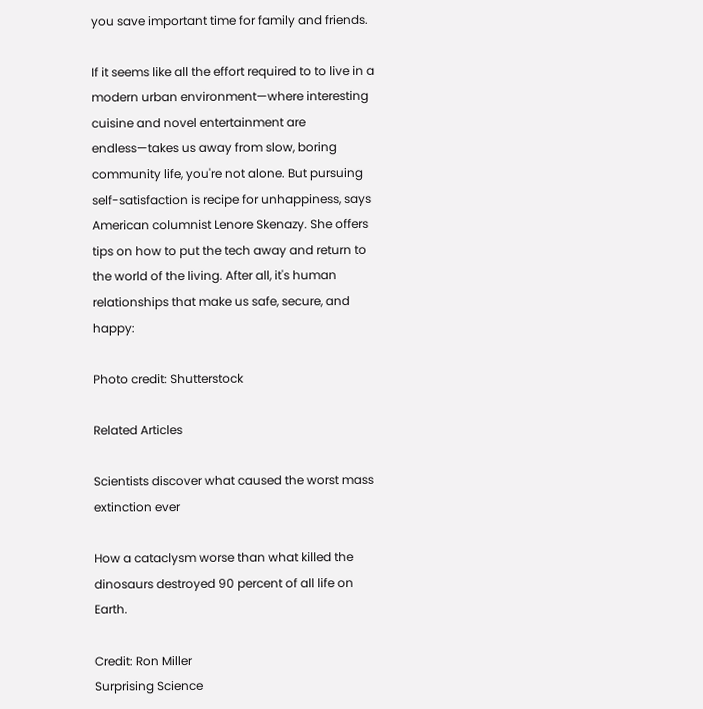you save important time for family and friends.

If it seems like all the effort required to to live in a modern urban environment—where interesting cuisine and novel entertainment are endless—takes us away from slow, boring community life, you're not alone. But pursuing self-satisfaction is recipe for unhappiness, says American columnist Lenore Skenazy. She offers tips on how to put the tech away and return to the world of the living. After all, it's human relationships that make us safe, secure, and happy:

Photo credit: Shutterstock

Related Articles

Scientists discover what caused the worst mass extinction ever

How a cataclysm worse than what killed the dinosaurs destroyed 90 percent of all life on Earth.

Credit: Ron Miller
Surprising Science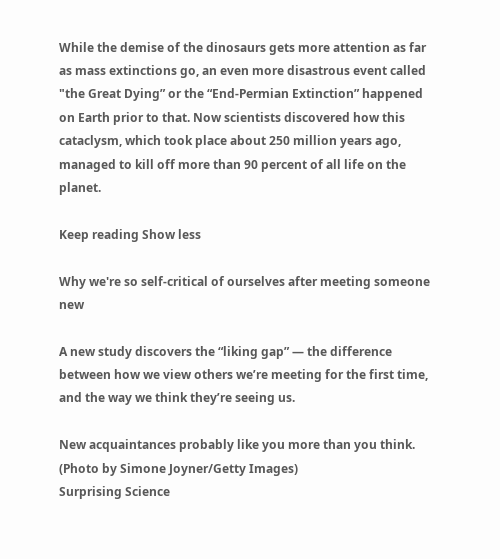While the demise of the dinosaurs gets more attention as far as mass extinctions go, an even more disastrous event called "the Great Dying” or the “End-Permian Extinction” happened on Earth prior to that. Now scientists discovered how this cataclysm, which took place about 250 million years ago, managed to kill off more than 90 percent of all life on the planet.

Keep reading Show less

Why we're so self-critical of ourselves after meeting someone new

A new study discovers the “liking gap” — the difference between how we view others we’re meeting for the first time, and the way we think they’re seeing us.

New acquaintances probably like you more than you think. (Photo by Simone Joyner/Getty Images)
Surprising Science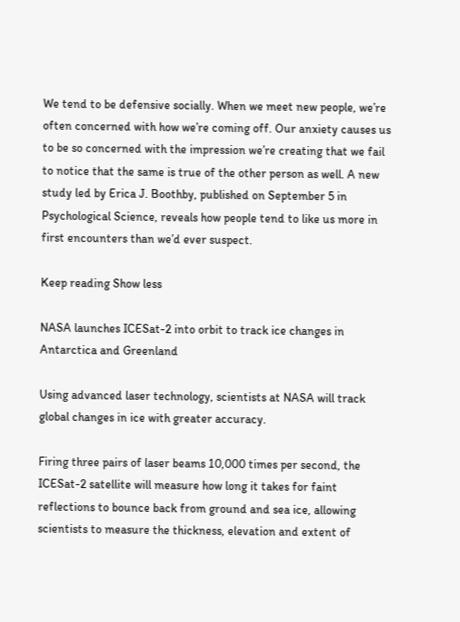We tend to be defensive socially. When we meet new people, we’re often concerned with how we’re coming off. Our anxiety causes us to be so concerned with the impression we’re creating that we fail to notice that the same is true of the other person as well. A new study led by Erica J. Boothby, published on September 5 in Psychological Science, reveals how people tend to like us more in first encounters than we’d ever suspect.

Keep reading Show less

NASA launches ICESat-2 into orbit to track ice changes in Antarctica and Greenland

Using advanced laser technology, scientists at NASA will track global changes in ice with greater accuracy.

Firing three pairs of laser beams 10,000 times per second, the ICESat-2 satellite will measure how long it takes for faint reflections to bounce back from ground and sea ice, allowing scientists to measure the thickness, elevation and extent of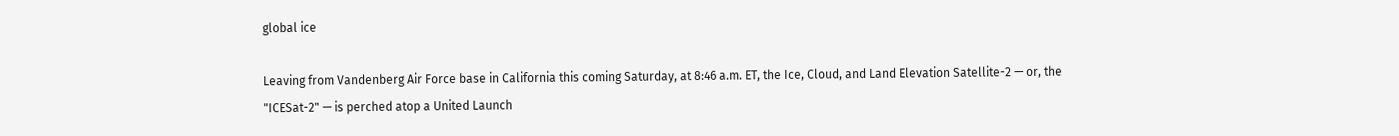global ice

Leaving from Vandenberg Air Force base in California this coming Saturday, at 8:46 a.m. ET, the Ice, Cloud, and Land Elevation Satellite-2 — or, the "ICESat-2" — is perched atop a United Launch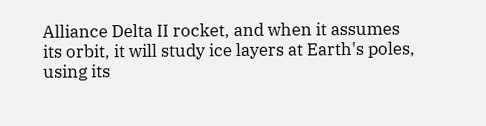Alliance Delta II rocket, and when it assumes its orbit, it will study ice layers at Earth's poles, using its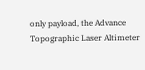only payload, the Advance Topographic Laser Altimeter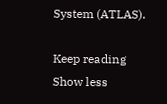System (ATLAS).

Keep reading Show less